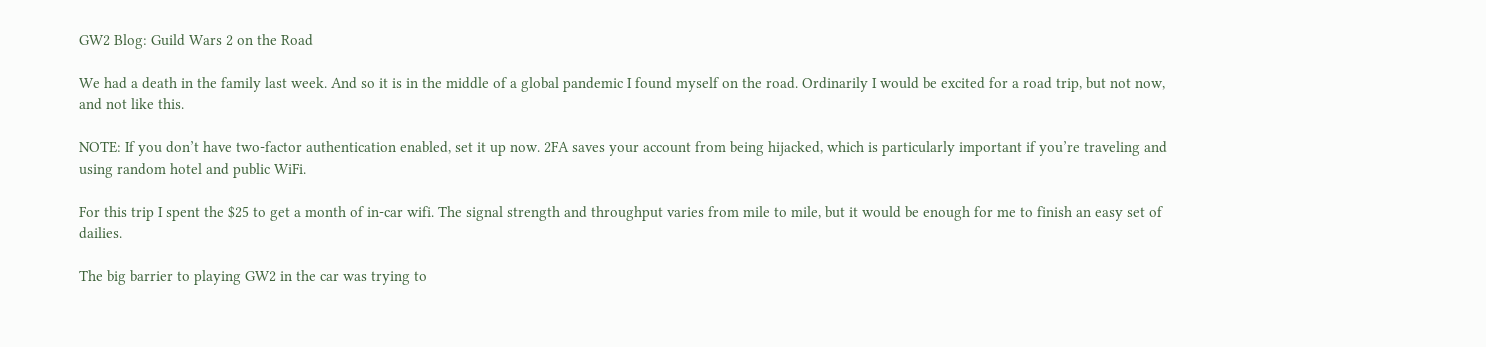GW2 Blog: Guild Wars 2 on the Road

We had a death in the family last week. And so it is in the middle of a global pandemic I found myself on the road. Ordinarily I would be excited for a road trip, but not now, and not like this.

NOTE: If you don’t have two-factor authentication enabled, set it up now. 2FA saves your account from being hijacked, which is particularly important if you’re traveling and using random hotel and public WiFi.

For this trip I spent the $25 to get a month of in-car wifi. The signal strength and throughput varies from mile to mile, but it would be enough for me to finish an easy set of dailies.

The big barrier to playing GW2 in the car was trying to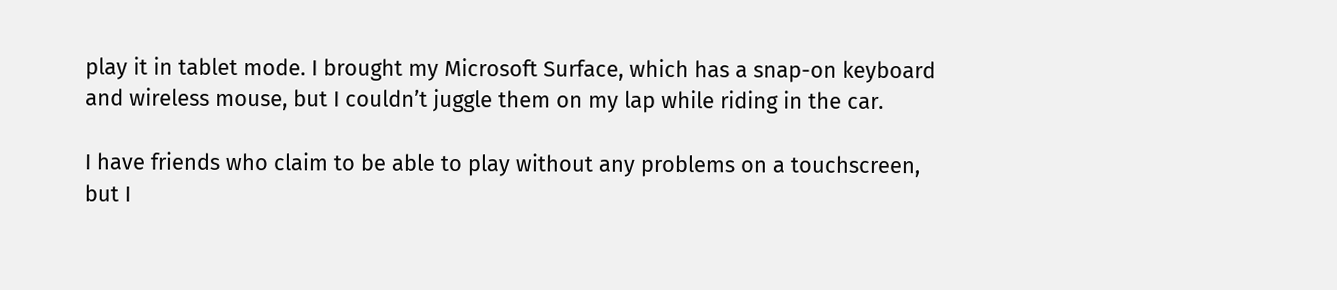play it in tablet mode. I brought my Microsoft Surface, which has a snap-on keyboard and wireless mouse, but I couldn’t juggle them on my lap while riding in the car.

I have friends who claim to be able to play without any problems on a touchscreen, but I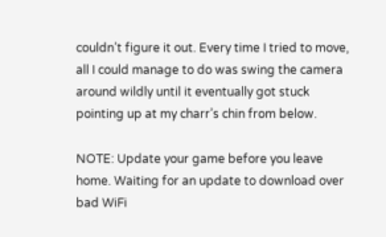couldn’t figure it out. Every time I tried to move, all I could manage to do was swing the camera around wildly until it eventually got stuck pointing up at my charr’s chin from below.

NOTE: Update your game before you leave home. Waiting for an update to download over bad WiFi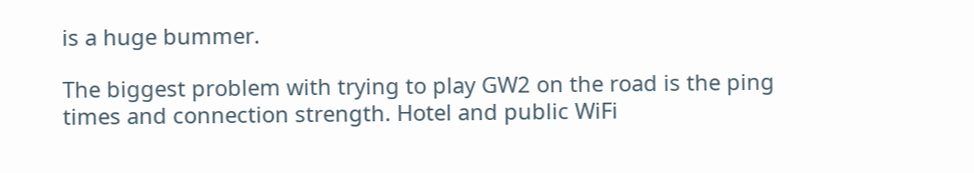is a huge bummer.

The biggest problem with trying to play GW2 on the road is the ping times and connection strength. Hotel and public WiFi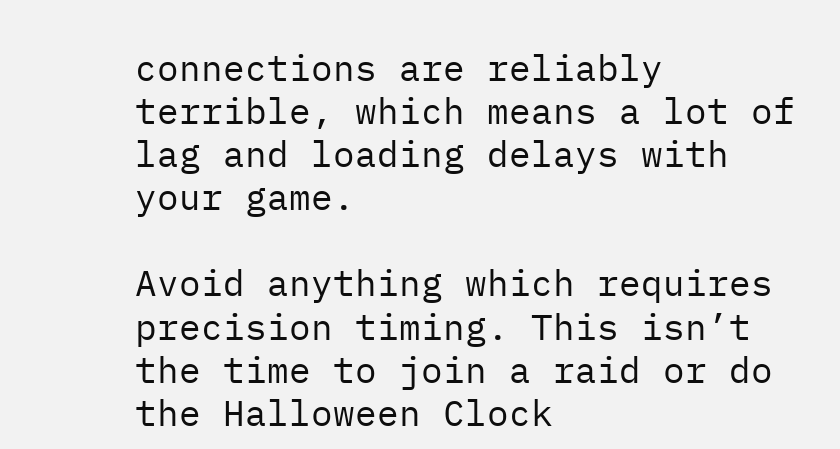connections are reliably terrible, which means a lot of lag and loading delays with your game.

Avoid anything which requires precision timing. This isn’t the time to join a raid or do the Halloween Clock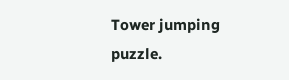Tower jumping puzzle.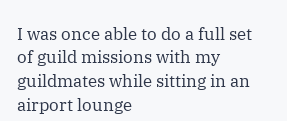I was once able to do a full set of guild missions with my guildmates while sitting in an airport lounge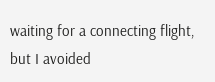waiting for a connecting flight, but I avoided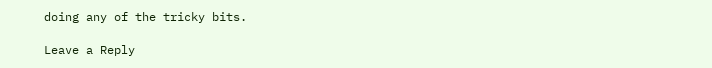doing any of the tricky bits.

Leave a Reply